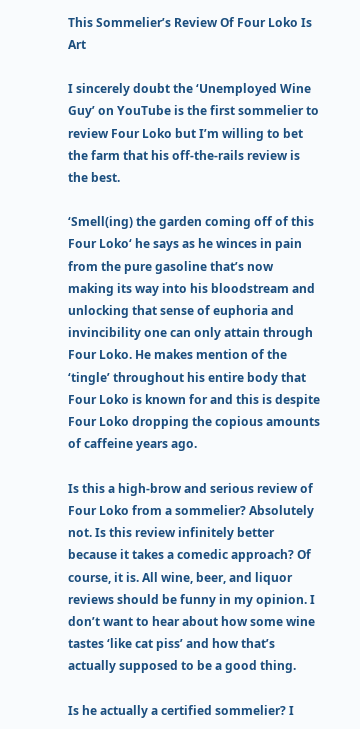This Sommelier’s Review Of Four Loko Is Art

I sincerely doubt the ‘Unemployed Wine Guy’ on YouTube is the first sommelier to review Four Loko but I’m willing to bet the farm that his off-the-rails review is the best.

‘Smell(ing) the garden coming off of this Four Loko‘ he says as he winces in pain from the pure gasoline that’s now making its way into his bloodstream and unlocking that sense of euphoria and invincibility one can only attain through Four Loko. He makes mention of the ‘tingle’ throughout his entire body that Four Loko is known for and this is despite Four Loko dropping the copious amounts of caffeine years ago.

Is this a high-brow and serious review of Four Loko from a sommelier? Absolutely not. Is this review infinitely better because it takes a comedic approach? Of course, it is. All wine, beer, and liquor reviews should be funny in my opinion. I don’t want to hear about how some wine tastes ‘like cat piss’ and how that’s actually supposed to be a good thing.

Is he actually a certified sommelier? I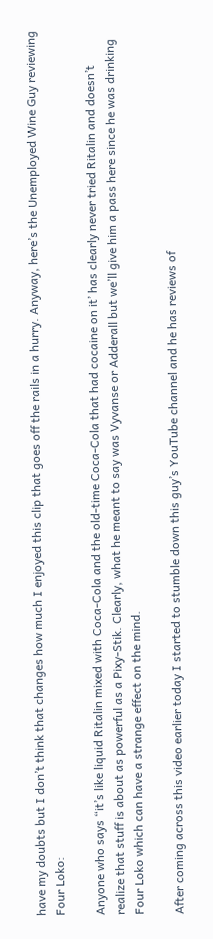have my doubts but I don’t think that changes how much I enjoyed this clip that goes off the rails in a hurry. Anyway, here’s the Unemployed Wine Guy reviewing Four Loko:

Anyone who says “it’s like liquid Ritalin mixed with Coca-Cola and the old-time Coca-Cola that had cocaine on it’ has clearly never tried Ritalin and doesn’t realize that stuff is about as powerful as a Pixy-Stik. Clearly, what he meant to say was Vyvanse or Adderall but we’ll give him a pass here since he was drinking Four Loko which can have a strange effect on the mind.

After coming across this video earlier today I started to stumble down this guy’s YouTube channel and he has reviews of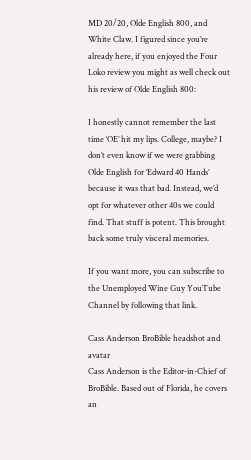MD 20/20, Olde English 800, and White Claw. I figured since you’re already here, if you enjoyed the Four Loko review you might as well check out his review of Olde English 800:

I honestly cannot remember the last time ‘OE’ hit my lips. College, maybe? I don’t even know if we were grabbing Olde English for ‘Edward 40 Hands’ because it was that bad. Instead, we’d opt for whatever other 40s we could find. That stuff is potent. This brought back some truly visceral memories.

If you want more, you can subscribe to the Unemployed Wine Guy YouTube Channel by following that link.

Cass Anderson BroBible headshot and avatar
Cass Anderson is the Editor-in-Chief of BroBible. Based out of Florida, he covers an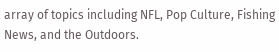array of topics including NFL, Pop Culture, Fishing News, and the Outdoors.